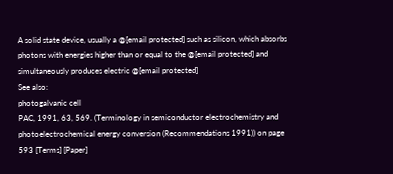A solid state device, usually a @[email protected] such as silicon, which absorbs photons with energies higher than or equal to the @[email protected] and simultaneously produces electric @[email protected]
See also:
photogalvanic cell
PAC, 1991, 63, 569. (Terminology in semiconductor electrochemistry and photoelectrochemical energy conversion (Recommendations 1991)) on page 593 [Terms] [Paper]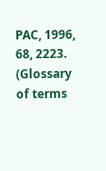PAC, 1996, 68, 2223. (Glossary of terms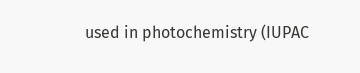used in photochemistry (IUPAC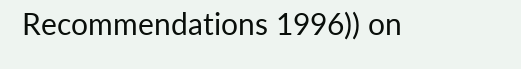Recommendations 1996)) on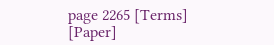page 2265 [Terms] [Paper]